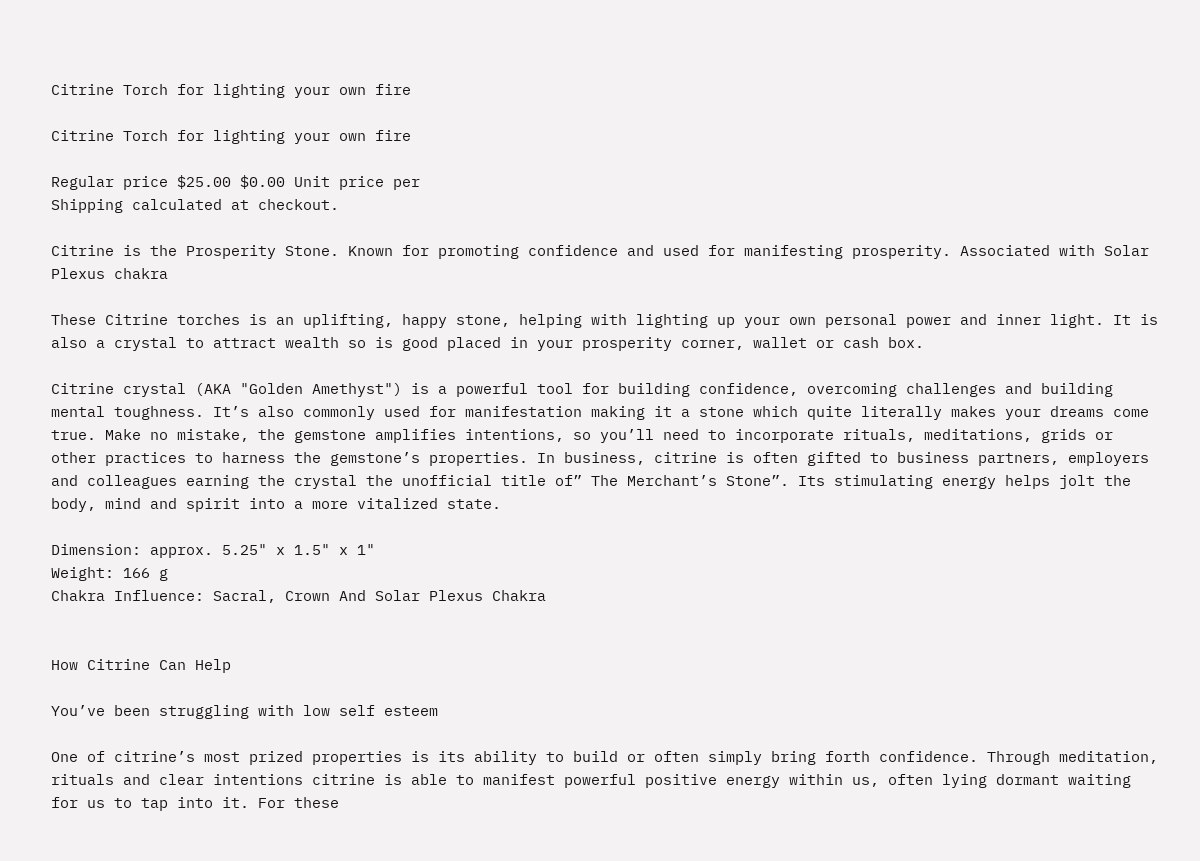Citrine Torch for lighting your own fire

Citrine Torch for lighting your own fire

Regular price $25.00 $0.00 Unit price per
Shipping calculated at checkout.

Citrine is the Prosperity Stone. Known for promoting confidence and used for manifesting prosperity. Associated with Solar Plexus chakra

These Citrine torches is an uplifting, happy stone, helping with lighting up your own personal power and inner light. It is also a crystal to attract wealth so is good placed in your prosperity corner, wallet or cash box.

Citrine crystal (AKA "Golden Amethyst") is a powerful tool for building confidence, overcoming challenges and building mental toughness. It’s also commonly used for manifestation making it a stone which quite literally makes your dreams come true. Make no mistake, the gemstone amplifies intentions, so you’ll need to incorporate rituals, meditations, grids or other practices to harness the gemstone’s properties. In business, citrine is often gifted to business partners, employers and colleagues earning the crystal the unofficial title of” The Merchant’s Stone”. Its stimulating energy helps jolt the body, mind and spirit into a more vitalized state.

Dimension: approx. 5.25" x 1.5" x 1"
Weight: 166 g
Chakra Influence: Sacral, Crown And Solar Plexus Chakra


How Citrine Can Help

You’ve been struggling with low self esteem

One of citrine’s most prized properties is its ability to build or often simply bring forth confidence. Through meditation, rituals and clear intentions citrine is able to manifest powerful positive energy within us, often lying dormant waiting for us to tap into it. For these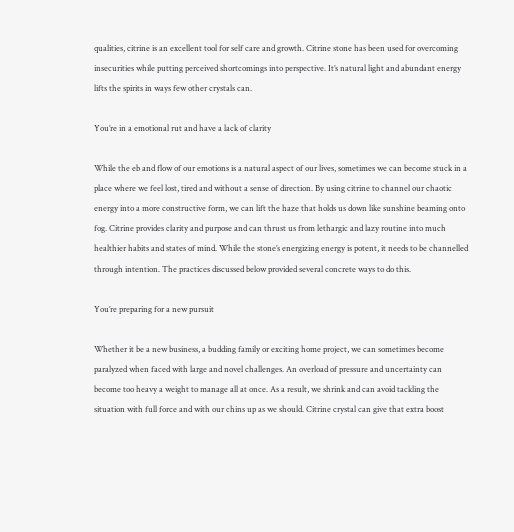qualities, citrine is an excellent tool for self care and growth. Citrine stone has been used for overcoming insecurities while putting perceived shortcomings into perspective. It’s natural light and abundant energy lifts the spirits in ways few other crystals can.

You’re in a emotional rut and have a lack of clarity

While the eb and flow of our emotions is a natural aspect of our lives, sometimes we can become stuck in a place where we feel lost, tired and without a sense of direction. By using citrine to channel our chaotic energy into a more constructive form, we can lift the haze that holds us down like sunshine beaming onto fog. Citrine provides clarity and purpose and can thrust us from lethargic and lazy routine into much healthier habits and states of mind. While the stone’s energizing energy is potent, it needs to be channelled through intention. The practices discussed below provided several concrete ways to do this.

You’re preparing for a new pursuit

Whether it be a new business, a budding family or exciting home project, we can sometimes become paralyzed when faced with large and novel challenges. An overload of pressure and uncertainty can become too heavy a weight to manage all at once. As a result, we shrink and can avoid tackling the situation with full force and with our chins up as we should. Citrine crystal can give that extra boost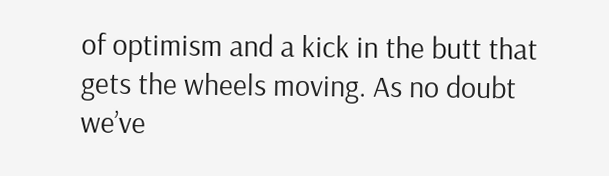of optimism and a kick in the butt that gets the wheels moving. As no doubt we’ve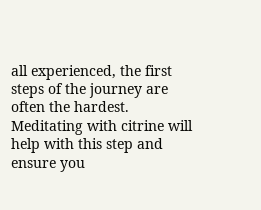all experienced, the first steps of the journey are often the hardest. Meditating with citrine will help with this step and ensure you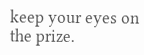keep your eyes on the prize.